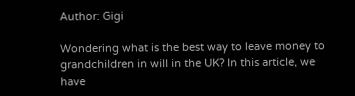Author: Gigi

Wondering what is the best way to leave money to grandchildren in will in the UK? In this article, we have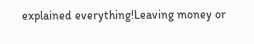explained everything!Leaving money or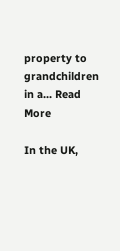property to grandchildren in a... Read More

In the UK,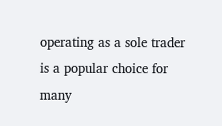operating as a sole trader is a popular choice for many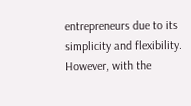entrepreneurs due to its simplicity and flexibility. However, with the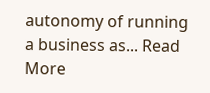autonomy of running a business as... Read More